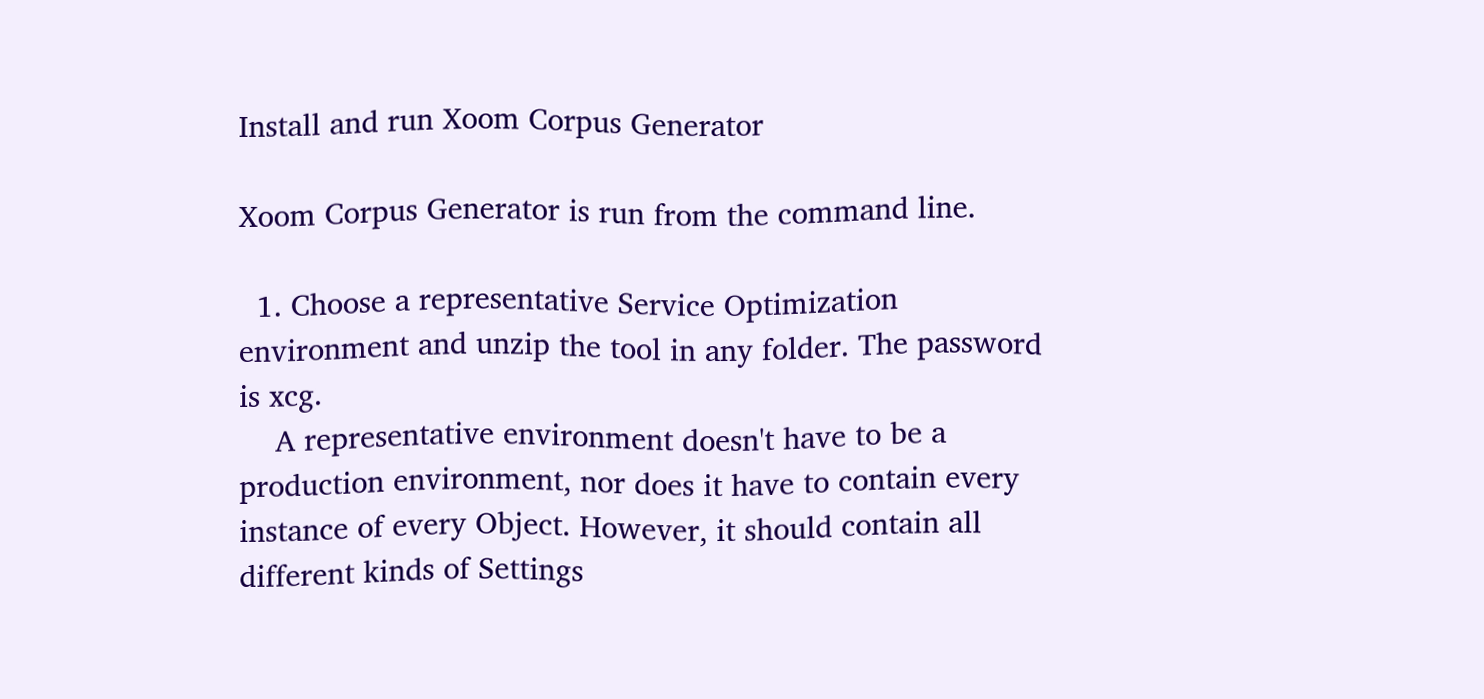Install and run Xoom Corpus Generator

Xoom Corpus Generator is run from the command line.

  1. Choose a representative Service Optimization environment and unzip the tool in any folder. The password is xcg.
    A representative environment doesn't have to be a production environment, nor does it have to contain every instance of every Object. However, it should contain all different kinds of Settings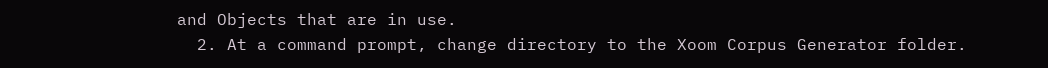and Objects that are in use.
  2. At a command prompt, change directory to the Xoom Corpus Generator folder.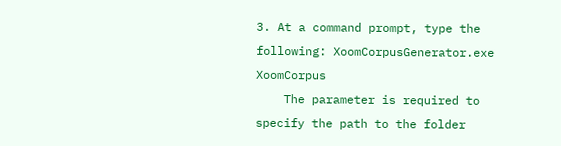3. At a command prompt, type the following: XoomCorpusGenerator.exe XoomCorpus
    The parameter is required to specify the path to the folder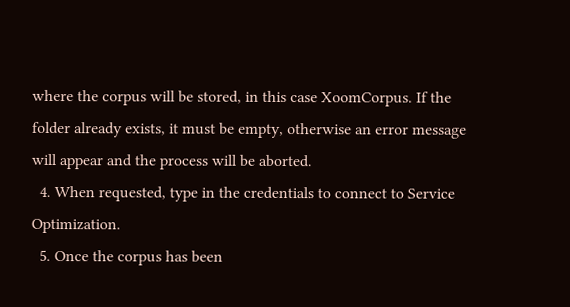where the corpus will be stored, in this case XoomCorpus. If the folder already exists, it must be empty, otherwise an error message will appear and the process will be aborted.
  4. When requested, type in the credentials to connect to Service Optimization.
  5. Once the corpus has been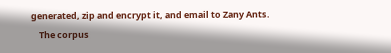generated, zip and encrypt it, and email to Zany Ants.
    The corpus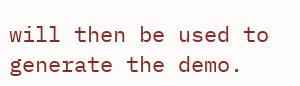will then be used to generate the demo.